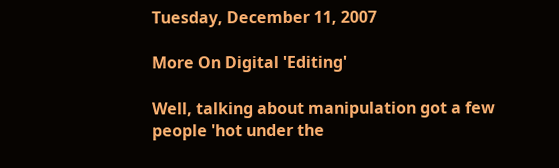Tuesday, December 11, 2007

More On Digital 'Editing'

Well, talking about manipulation got a few people 'hot under the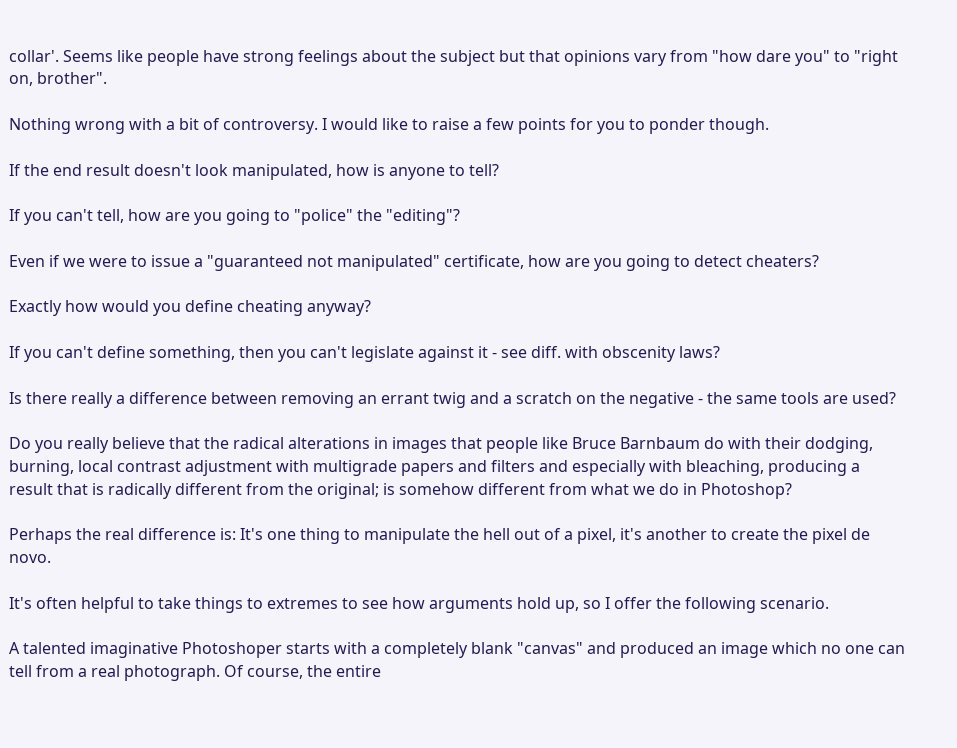collar'. Seems like people have strong feelings about the subject but that opinions vary from "how dare you" to "right on, brother".

Nothing wrong with a bit of controversy. I would like to raise a few points for you to ponder though.

If the end result doesn't look manipulated, how is anyone to tell?

If you can't tell, how are you going to "police" the "editing"?

Even if we were to issue a "guaranteed not manipulated" certificate, how are you going to detect cheaters?

Exactly how would you define cheating anyway?

If you can't define something, then you can't legislate against it - see diff. with obscenity laws?

Is there really a difference between removing an errant twig and a scratch on the negative - the same tools are used?

Do you really believe that the radical alterations in images that people like Bruce Barnbaum do with their dodging, burning, local contrast adjustment with multigrade papers and filters and especially with bleaching, producing a result that is radically different from the original; is somehow different from what we do in Photoshop?

Perhaps the real difference is: It's one thing to manipulate the hell out of a pixel, it's another to create the pixel de novo.

It's often helpful to take things to extremes to see how arguments hold up, so I offer the following scenario.

A talented imaginative Photoshoper starts with a completely blank "canvas" and produced an image which no one can tell from a real photograph. Of course, the entire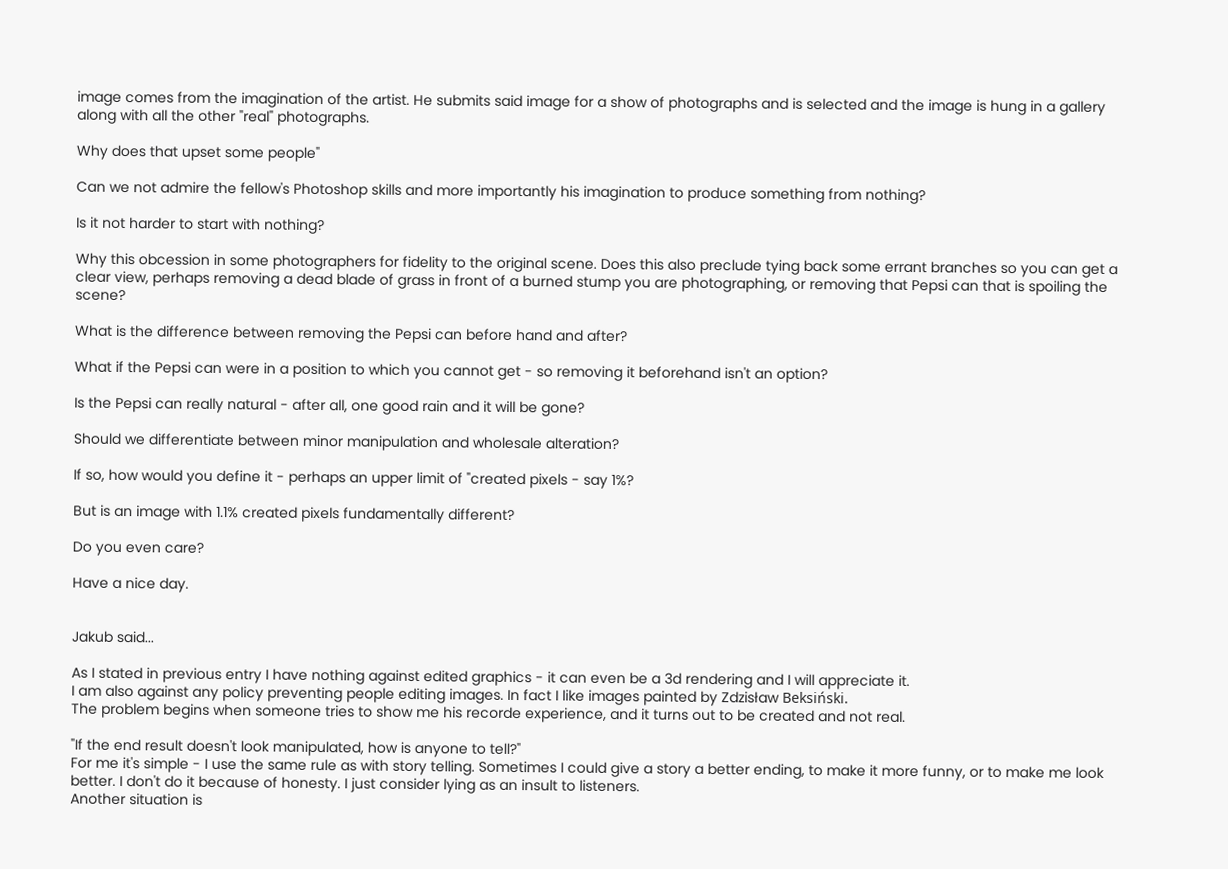image comes from the imagination of the artist. He submits said image for a show of photographs and is selected and the image is hung in a gallery along with all the other "real" photographs.

Why does that upset some people"

Can we not admire the fellow's Photoshop skills and more importantly his imagination to produce something from nothing?

Is it not harder to start with nothing?

Why this obcession in some photographers for fidelity to the original scene. Does this also preclude tying back some errant branches so you can get a clear view, perhaps removing a dead blade of grass in front of a burned stump you are photographing, or removing that Pepsi can that is spoiling the scene?

What is the difference between removing the Pepsi can before hand and after?

What if the Pepsi can were in a position to which you cannot get - so removing it beforehand isn't an option?

Is the Pepsi can really natural - after all, one good rain and it will be gone?

Should we differentiate between minor manipulation and wholesale alteration?

If so, how would you define it - perhaps an upper limit of "created pixels - say 1%?

But is an image with 1.1% created pixels fundamentally different?

Do you even care?

Have a nice day.


Jakub said...

As I stated in previous entry I have nothing against edited graphics - it can even be a 3d rendering and I will appreciate it.
I am also against any policy preventing people editing images. In fact I like images painted by Zdzisław Beksiński.
The problem begins when someone tries to show me his recorde experience, and it turns out to be created and not real.

"If the end result doesn't look manipulated, how is anyone to tell?"
For me it's simple - I use the same rule as with story telling. Sometimes I could give a story a better ending, to make it more funny, or to make me look better. I don't do it because of honesty. I just consider lying as an insult to listeners.
Another situation is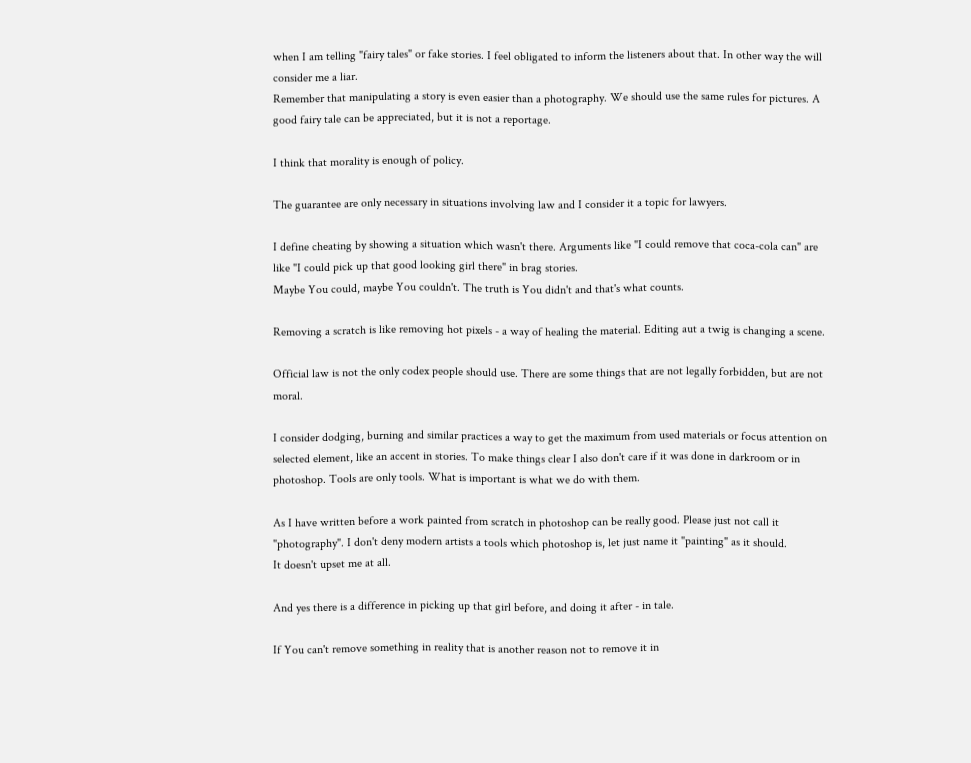when I am telling "fairy tales" or fake stories. I feel obligated to inform the listeners about that. In other way the will consider me a liar.
Remember that manipulating a story is even easier than a photography. We should use the same rules for pictures. A good fairy tale can be appreciated, but it is not a reportage.

I think that morality is enough of policy.

The guarantee are only necessary in situations involving law and I consider it a topic for lawyers.

I define cheating by showing a situation which wasn't there. Arguments like "I could remove that coca-cola can" are like "I could pick up that good looking girl there" in brag stories.
Maybe You could, maybe You couldn't. The truth is You didn't and that's what counts.

Removing a scratch is like removing hot pixels - a way of healing the material. Editing aut a twig is changing a scene.

Official law is not the only codex people should use. There are some things that are not legally forbidden, but are not moral.

I consider dodging, burning and similar practices a way to get the maximum from used materials or focus attention on selected element, like an accent in stories. To make things clear I also don't care if it was done in darkroom or in photoshop. Tools are only tools. What is important is what we do with them.

As I have written before a work painted from scratch in photoshop can be really good. Please just not call it "photography". I don't deny modern artists a tools which photoshop is, let just name it "painting" as it should.
It doesn't upset me at all.

And yes there is a difference in picking up that girl before, and doing it after - in tale.

If You can't remove something in reality that is another reason not to remove it in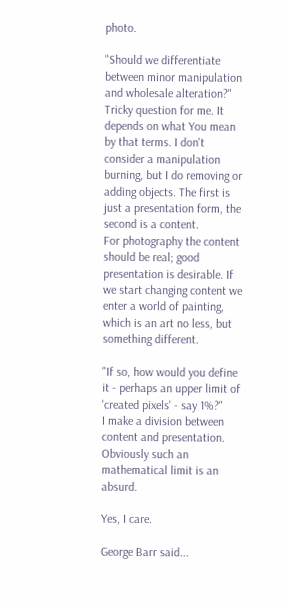photo.

"Should we differentiate between minor manipulation and wholesale alteration?"
Tricky question for me. It depends on what You mean by that terms. I don't consider a manipulation burning, but I do removing or adding objects. The first is just a presentation form, the second is a content.
For photography the content should be real; good presentation is desirable. If we start changing content we enter a world of painting, which is an art no less, but something different.

"If so, how would you define it - perhaps an upper limit of 'created pixels' - say 1%?"
I make a division between content and presentation. Obviously such an mathematical limit is an absurd.

Yes, I care.

George Barr said...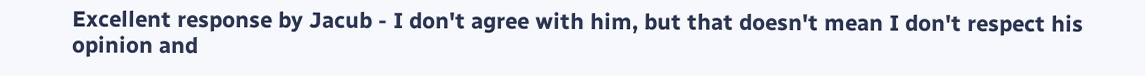Excellent response by Jacub - I don't agree with him, but that doesn't mean I don't respect his opinion and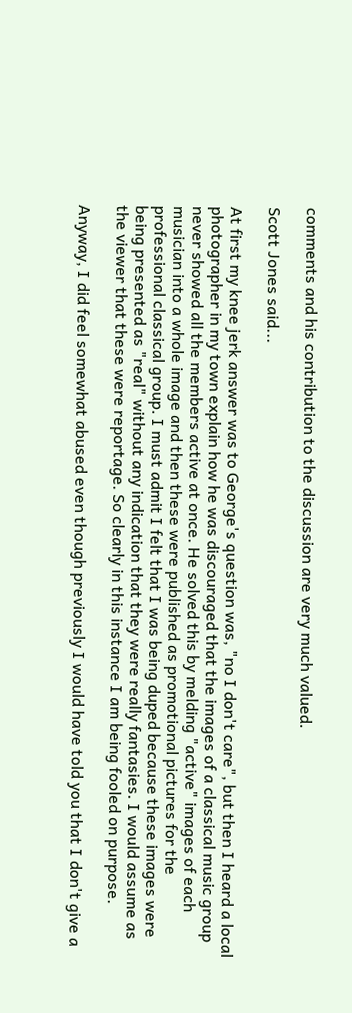comments and his contribution to the discussion are very much valued.

Scott Jones said...

At first my knee jerk answer was to George's question was, "no I don't care", but then I heard a local photographer in my town explain how he was discouraged that the images of a classical music group never showed all the members active at once. He solved this by melding "active" images of each musician into a whole image and then these were published as promotional pictures for the professional classical group. I must admit I felt that I was being duped because these images were being presented as "real" without any indication that they were really fantasies. I would assume as the viewer that these were reportage. So clearly in this instance I am being fooled on purpose.

Anyway, I did feel somewhat abused even though previously I would have told you that I don't give a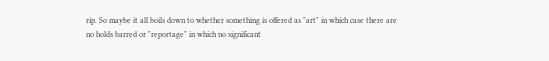rip. So maybe it all boils down to whether something is offered as "art" in which case there are no holds barred or "reportage" in which no significant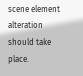scene element alteration should take place.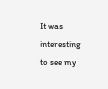It was interesting to see my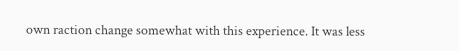own raction change somewhat with this experience. It was less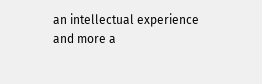an intellectual experience and more a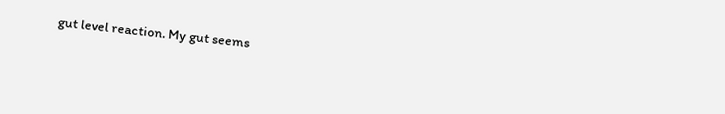gut level reaction. My gut seems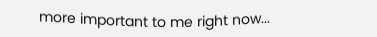more important to me right now...